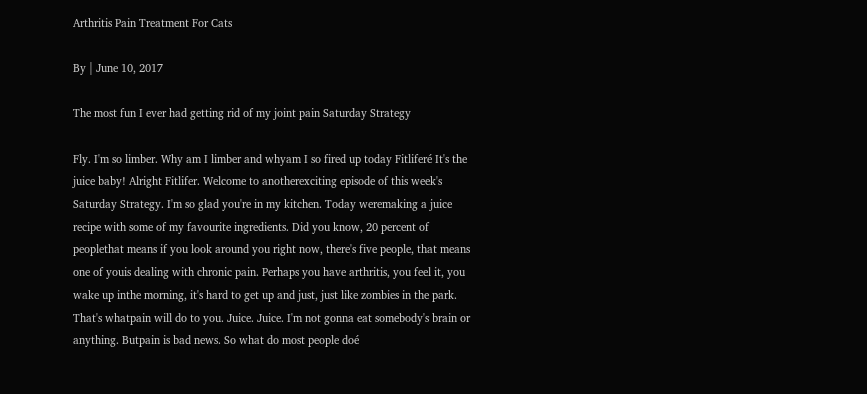Arthritis Pain Treatment For Cats

By | June 10, 2017

The most fun I ever had getting rid of my joint pain Saturday Strategy

Fly. I'm so limber. Why am I limber and whyam I so fired up today Fitliferé It's the juice baby! Alright Fitlifer. Welcome to anotherexciting episode of this week's Saturday Strategy. I'm so glad you're in my kitchen. Today weremaking a juice recipe with some of my favourite ingredients. Did you know, 20 percent of peoplethat means if you look around you right now, there's five people, that means one of youis dealing with chronic pain. Perhaps you have arthritis, you feel it, you wake up inthe morning, it's hard to get up and just, just like zombies in the park. That's whatpain will do to you. Juice. Juice. I'm not gonna eat somebody's brain or anything. Butpain is bad news. So what do most people doé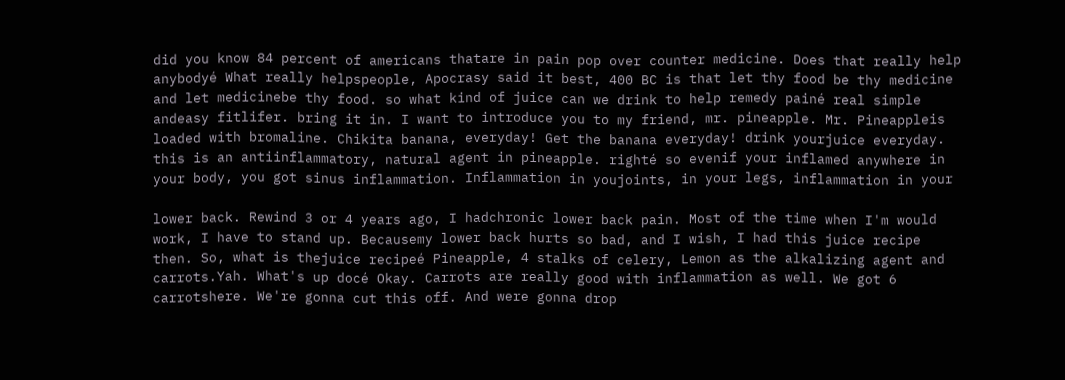did you know 84 percent of americans thatare in pain pop over counter medicine. Does that really help anybodyé What really helpspeople, Apocrasy said it best, 400 BC is that let thy food be thy medicine and let medicinebe thy food. so what kind of juice can we drink to help remedy painé real simple andeasy fitlifer. bring it in. I want to introduce you to my friend, mr. pineapple. Mr. Pineappleis loaded with bromaline. Chikita banana, everyday! Get the banana everyday! drink yourjuice everyday. this is an antiinflammatory, natural agent in pineapple. righté so evenif your inflamed anywhere in your body, you got sinus inflammation. Inflammation in youjoints, in your legs, inflammation in your

lower back. Rewind 3 or 4 years ago, I hadchronic lower back pain. Most of the time when I'm would work, I have to stand up. Becausemy lower back hurts so bad, and I wish, I had this juice recipe then. So, what is thejuice recipeé Pineapple, 4 stalks of celery, Lemon as the alkalizing agent and carrots.Yah. What's up docé Okay. Carrots are really good with inflammation as well. We got 6 carrotshere. We're gonna cut this off. And were gonna drop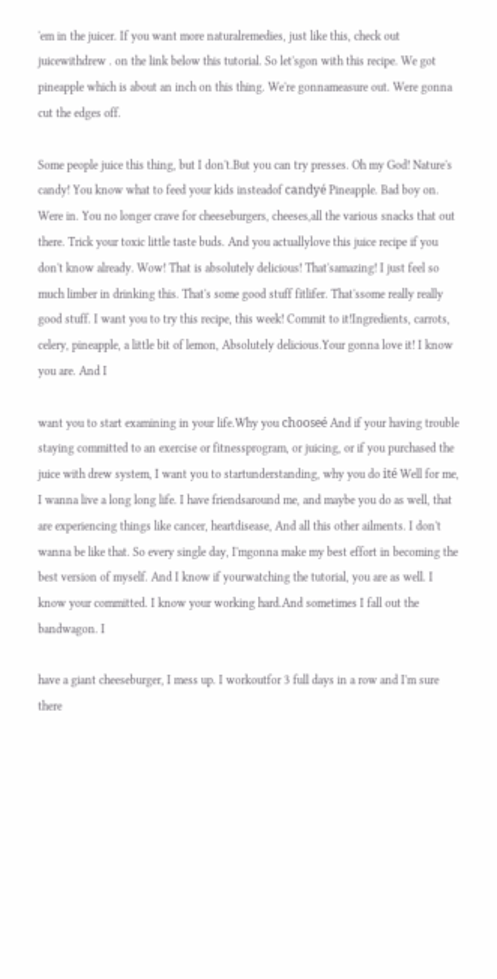'em in the juicer. If you want more naturalremedies, just like this, check out juicewithdrew . on the link below this tutorial. So let'sgon with this recipe. We got pineapple which is about an inch on this thing. We're gonnameasure out. Were gonna cut the edges off.

Some people juice this thing, but I don't.But you can try presses. Oh my God! Nature's candy! You know what to feed your kids insteadof candyé Pineapple. Bad boy on. Were in. You no longer crave for cheeseburgers, cheeses,all the various snacks that out there. Trick your toxic little taste buds. And you actuallylove this juice recipe if you don't know already. Wow! That is absolutely delicious! That'samazing! I just feel so much limber in drinking this. That's some good stuff fitlifer. That'ssome really really good stuff. I want you to try this recipe, this week! Commit to it!Ingredients, carrots, celery, pineapple, a little bit of lemon, Absolutely delicious.Your gonna love it! I know you are. And I

want you to start examining in your life.Why you chooseé And if your having trouble staying committed to an exercise or fitnessprogram, or juicing, or if you purchased the juice with drew system, I want you to startunderstanding, why you do ité Well for me, I wanna live a long long life. I have friendsaround me, and maybe you do as well, that are experiencing things like cancer, heartdisease, And all this other ailments. I don't wanna be like that. So every single day, I'mgonna make my best effort in becoming the best version of myself. And I know if yourwatching the tutorial, you are as well. I know your committed. I know your working hard.And sometimes I fall out the bandwagon. I

have a giant cheeseburger, I mess up. I workoutfor 3 full days in a row and I'm sure there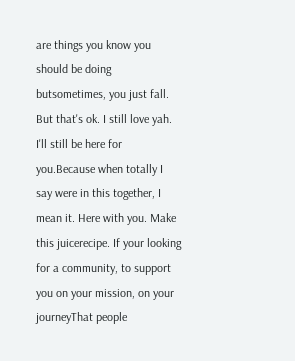are things you know you should be doing butsometimes, you just fall. But that's ok. I still love yah. I'll still be here for you.Because when totally I say were in this together, I mean it. Here with you. Make this juicerecipe. If your looking for a community, to support you on your mission, on your journeyThat people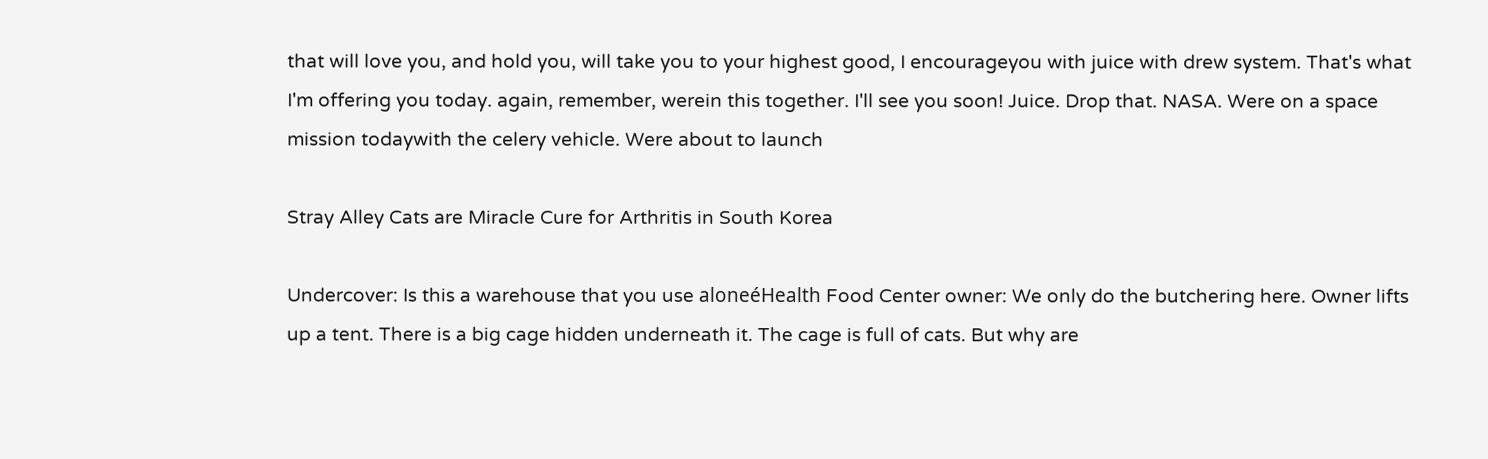that will love you, and hold you, will take you to your highest good, I encourageyou with juice with drew system. That's what I'm offering you today. again, remember, werein this together. I'll see you soon! Juice. Drop that. NASA. Were on a space mission todaywith the celery vehicle. Were about to launch

Stray Alley Cats are Miracle Cure for Arthritis in South Korea

Undercover: Is this a warehouse that you use aloneéHealth Food Center owner: We only do the butchering here. Owner lifts up a tent. There is a big cage hidden underneath it. The cage is full of cats. But why are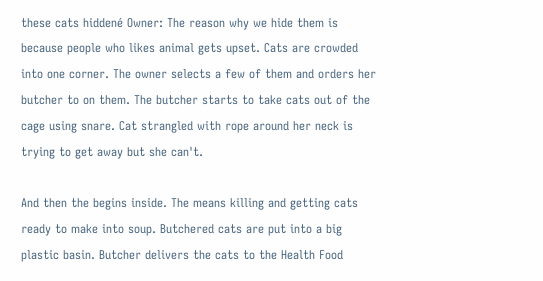these cats hiddené Owner: The reason why we hide them is because people who likes animal gets upset. Cats are crowded into one corner. The owner selects a few of them and orders her butcher to on them. The butcher starts to take cats out of the cage using snare. Cat strangled with rope around her neck is trying to get away but she can't.

And then the begins inside. The means killing and getting cats ready to make into soup. Butchered cats are put into a big plastic basin. Butcher delivers the cats to the Health Food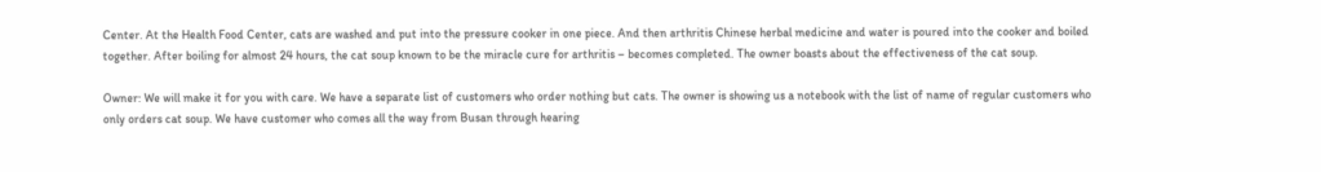Center. At the Health Food Center, cats are washed and put into the pressure cooker in one piece. And then arthritis Chinese herbal medicine and water is poured into the cooker and boiled together. After boiling for almost 24 hours, the cat soup known to be the miracle cure for arthritis – becomes completed. The owner boasts about the effectiveness of the cat soup.

Owner: We will make it for you with care. We have a separate list of customers who order nothing but cats. The owner is showing us a notebook with the list of name of regular customers who only orders cat soup. We have customer who comes all the way from Busan through hearing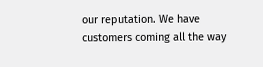our reputation. We have customers coming all the way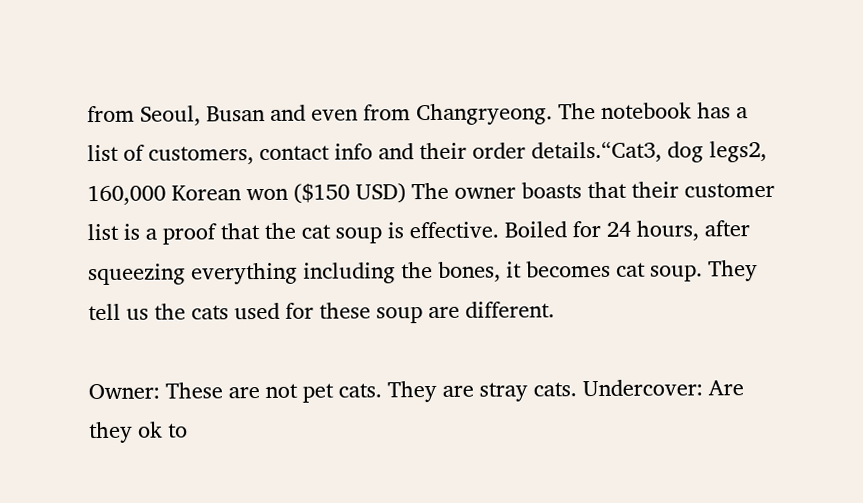from Seoul, Busan and even from Changryeong. The notebook has a list of customers, contact info and their order details.“Cat3, dog legs2, 160,000 Korean won ($150 USD) The owner boasts that their customer list is a proof that the cat soup is effective. Boiled for 24 hours, after squeezing everything including the bones, it becomes cat soup. They tell us the cats used for these soup are different.

Owner: These are not pet cats. They are stray cats. Undercover: Are they ok to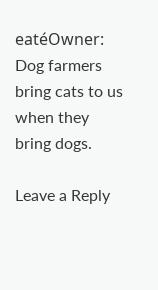eatéOwner: Dog farmers bring cats to us when they bring dogs.

Leave a Reply